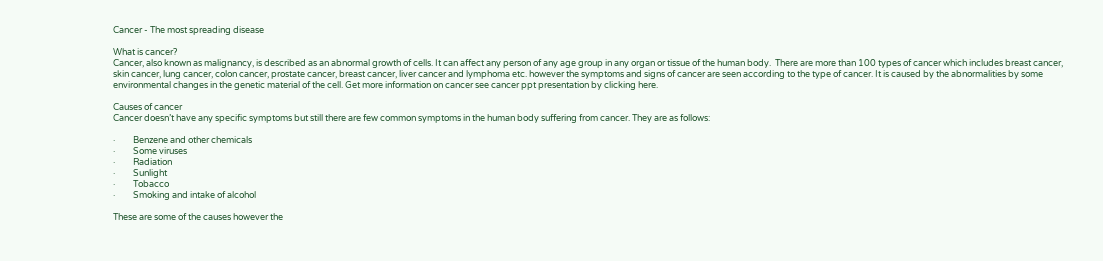Cancer - The most spreading disease

What is cancer?
Cancer, also known as malignancy, is described as an abnormal growth of cells. It can affect any person of any age group in any organ or tissue of the human body.  There are more than 100 types of cancer which includes breast cancer, skin cancer, lung cancer, colon cancer, prostate cancer, breast cancer, liver cancer and lymphoma etc. however the symptoms and signs of cancer are seen according to the type of cancer. It is caused by the abnormalities by some environmental changes in the genetic material of the cell. Get more information on cancer see cancer ppt presentation by clicking here.

Causes of cancer
Cancer doesn’t have any specific symptoms but still there are few common symptoms in the human body suffering from cancer. They are as follows:

·         Benzene and other chemicals
·         Some viruses
·         Radiation
·         Sunlight
·         Tobacco
·         Smoking and intake of alcohol

These are some of the causes however the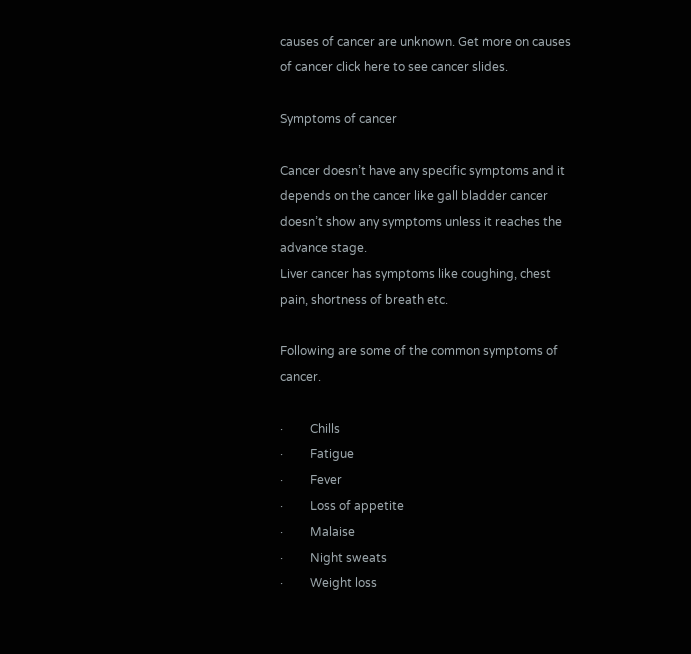causes of cancer are unknown. Get more on causes of cancer click here to see cancer slides.

Symptoms of cancer

Cancer doesn’t have any specific symptoms and it depends on the cancer like gall bladder cancer doesn’t show any symptoms unless it reaches the advance stage.
Liver cancer has symptoms like coughing, chest pain, shortness of breath etc.

Following are some of the common symptoms of cancer.

·         Chills
·         Fatigue
·         Fever
·         Loss of appetite
·         Malaise
·         Night sweats
·         Weight loss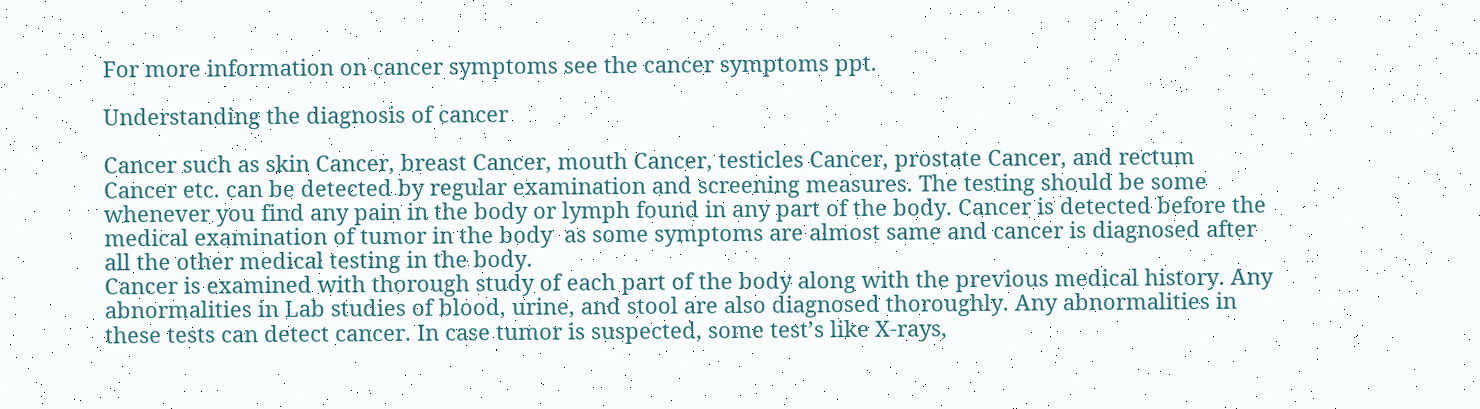For more information on cancer symptoms see the cancer symptoms ppt.

Understanding the diagnosis of cancer

Cancer such as skin Cancer, breast Cancer, mouth Cancer, testicles Cancer, prostate Cancer, and rectum Cancer etc. can be detected by regular examination and screening measures. The testing should be some whenever you find any pain in the body or lymph found in any part of the body. Cancer is detected before the medical examination of tumor in the body  as some symptoms are almost same and cancer is diagnosed after all the other medical testing in the body.
Cancer is examined with thorough study of each part of the body along with the previous medical history. Any abnormalities in Lab studies of blood, urine, and stool are also diagnosed thoroughly. Any abnormalities in these tests can detect cancer. In case tumor is suspected, some test’s like X-rays,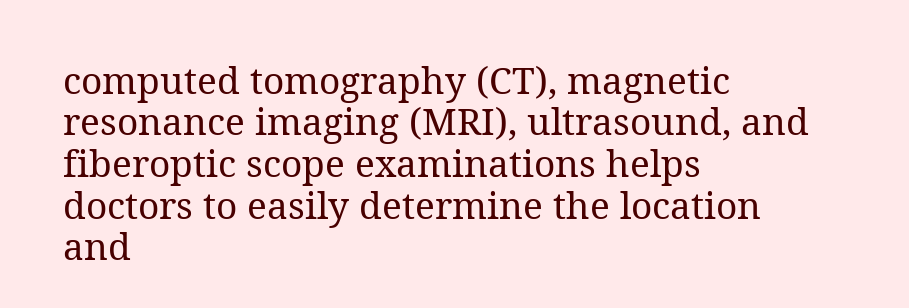computed tomography (CT), magnetic resonance imaging (MRI), ultrasound, and fiberoptic scope examinations helps doctors to easily determine the location and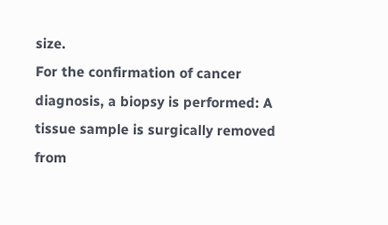size.
For the confirmation of cancer diagnosis, a biopsy is performed: A tissue sample is surgically removed from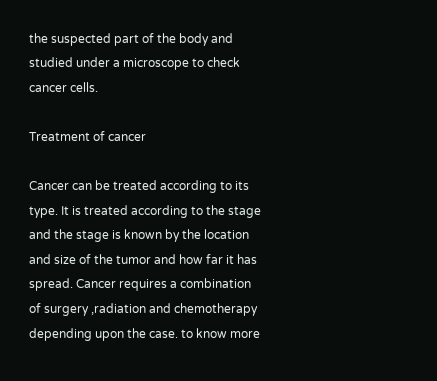the suspected part of the body and studied under a microscope to check cancer cells.

Treatment of cancer

Cancer can be treated according to its type. It is treated according to the stage and the stage is known by the location and size of the tumor and how far it has spread. Cancer requires a combination of surgery ,radiation and chemotherapy depending upon the case. to know more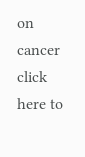on cancer click here to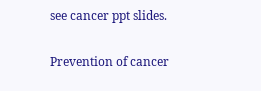see cancer ppt slides.

Prevention of cancer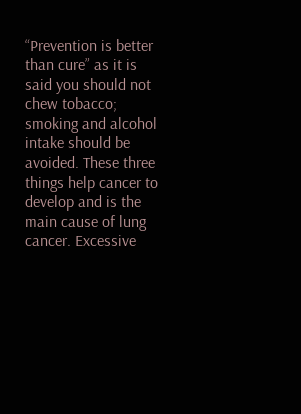“Prevention is better than cure” as it is said you should not chew tobacco; smoking and alcohol intake should be avoided. These three things help cancer to develop and is the main cause of lung cancer. Excessive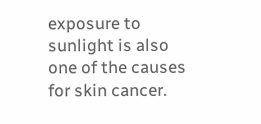exposure to sunlight is also one of the causes for skin cancer.